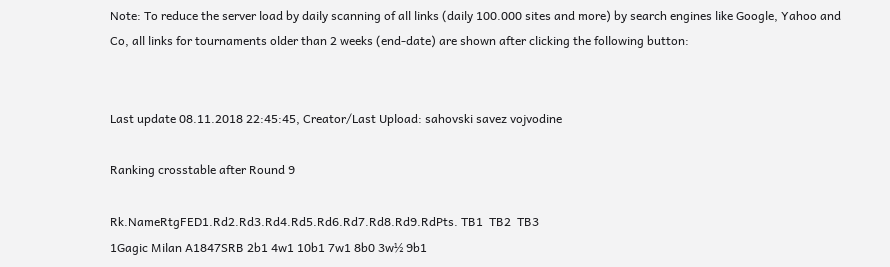Note: To reduce the server load by daily scanning of all links (daily 100.000 sites and more) by search engines like Google, Yahoo and Co, all links for tournaments older than 2 weeks (end-date) are shown after clicking the following button:


Last update 08.11.2018 22:45:45, Creator/Last Upload: sahovski savez vojvodine

Ranking crosstable after Round 9

Rk.NameRtgFED1.Rd2.Rd3.Rd4.Rd5.Rd6.Rd7.Rd8.Rd9.RdPts. TB1  TB2  TB3
1Gagic Milan A1847SRB 2b1 4w1 10b1 7w1 8b0 3w½ 9b1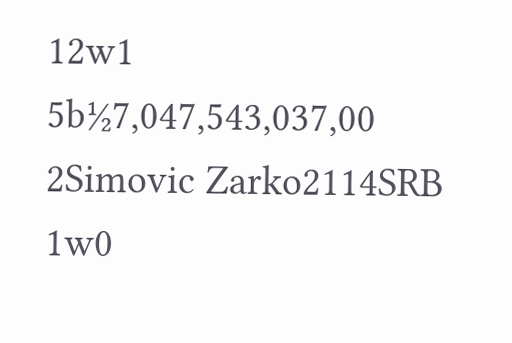12w1 5b½7,047,543,037,00
2Simovic Zarko2114SRB 1w0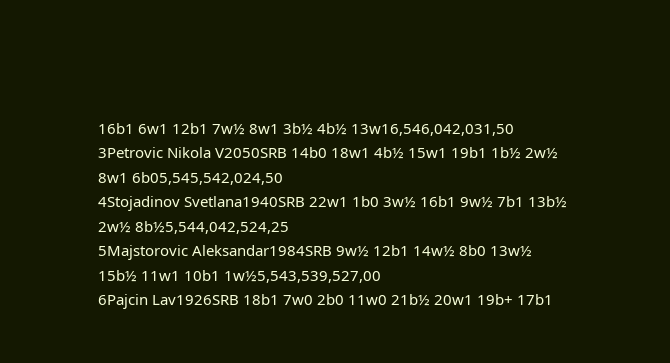16b1 6w1 12b1 7w½ 8w1 3b½ 4b½ 13w16,546,042,031,50
3Petrovic Nikola V2050SRB 14b0 18w1 4b½ 15w1 19b1 1b½ 2w½ 8w1 6b05,545,542,024,50
4Stojadinov Svetlana1940SRB 22w1 1b0 3w½ 16b1 9w½ 7b1 13b½ 2w½ 8b½5,544,042,524,25
5Majstorovic Aleksandar1984SRB 9w½ 12b1 14w½ 8b0 13w½ 15b½ 11w1 10b1 1w½5,543,539,527,00
6Pajcin Lav1926SRB 18b1 7w0 2b0 11w0 21b½ 20w1 19b+ 17b1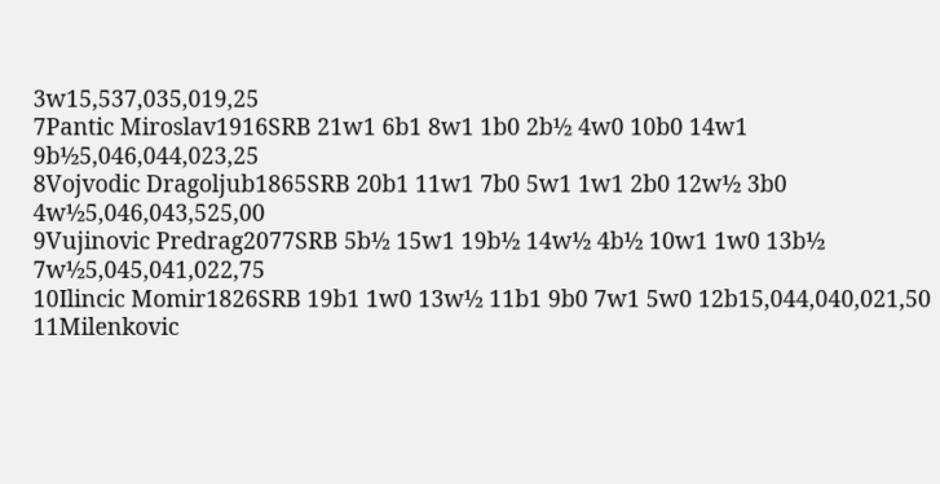3w15,537,035,019,25
7Pantic Miroslav1916SRB 21w1 6b1 8w1 1b0 2b½ 4w0 10b0 14w1 9b½5,046,044,023,25
8Vojvodic Dragoljub1865SRB 20b1 11w1 7b0 5w1 1w1 2b0 12w½ 3b0 4w½5,046,043,525,00
9Vujinovic Predrag2077SRB 5b½ 15w1 19b½ 14w½ 4b½ 10w1 1w0 13b½ 7w½5,045,041,022,75
10Ilincic Momir1826SRB 19b1 1w0 13w½ 11b1 9b0 7w1 5w0 12b15,044,040,021,50
11Milenkovic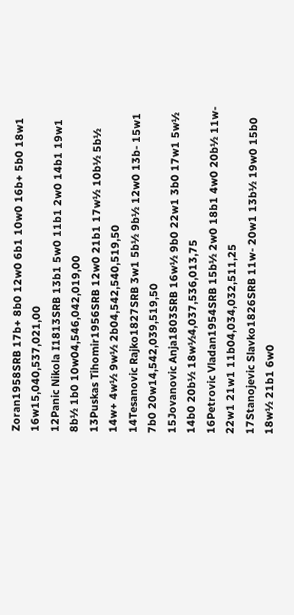Zoran1958SRB 17b+ 8b0 12w0 6b1 10w0 16b+ 5b0 18w1 16w15,040,537,021,00
12Panic Nikola I1813SRB 13b1 5w0 11b1 2w0 14b1 19w1 8b½ 1b0 10w04,546,042,019,00
13Puskas Tihomir1956SRB 12w0 21b1 17w½ 10b½ 5b½ 14w+ 4w½ 9w½ 2b04,542,540,519,50
14Tesanovic Rajko1827SRB 3w1 5b½ 9b½ 12w0 13b- 15w1 7b0 20w14,542,039,519,50
15Jovanovic Anja1803SRB 16w½ 9b0 22w1 3b0 17w1 5w½ 14b0 20b½ 18w½4,037,536,013,75
16Petrovic Vladan1954SRB 15b½ 2w0 18b1 4w0 20b½ 11w- 22w1 21w1 11b04,034,032,511,25
17Stanojevic Slavko1826SRB 11w- 20w1 13b½ 19w0 15b0 18w½ 21b1 6w0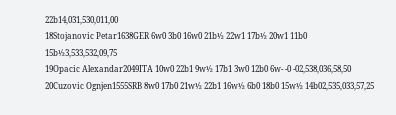22b14,031,530,011,00
18Stojanovic Petar1638GER 6w0 3b0 16w0 21b½ 22w1 17b½ 20w1 11b0 15b½3,533,532,09,75
19Opacic Alexandar2049ITA 10w0 22b1 9w½ 17b1 3w0 12b0 6w- -0 -02,538,036,58,50
20Cuzovic Ognjen1555SRB 8w0 17b0 21w½ 22b1 16w½ 6b0 18b0 15w½ 14b02,535,033,57,25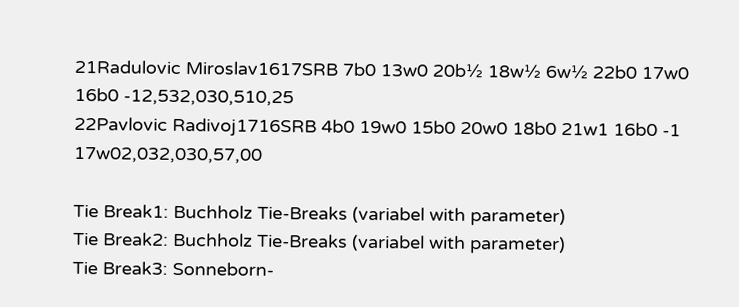21Radulovic Miroslav1617SRB 7b0 13w0 20b½ 18w½ 6w½ 22b0 17w0 16b0 -12,532,030,510,25
22Pavlovic Radivoj1716SRB 4b0 19w0 15b0 20w0 18b0 21w1 16b0 -1 17w02,032,030,57,00

Tie Break1: Buchholz Tie-Breaks (variabel with parameter)
Tie Break2: Buchholz Tie-Breaks (variabel with parameter)
Tie Break3: Sonneborn-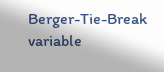Berger-Tie-Break variable